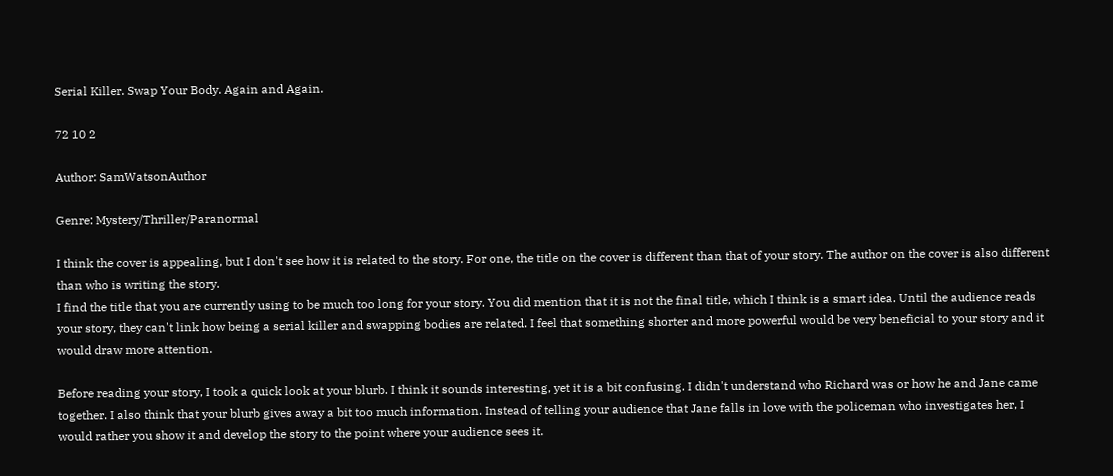Serial Killer. Swap Your Body. Again and Again.

72 10 2

Author: SamWatsonAuthor

Genre: Mystery/Thriller/Paranormal

I think the cover is appealing, but I don't see how it is related to the story. For one, the title on the cover is different than that of your story. The author on the cover is also different than who is writing the story.
I find the title that you are currently using to be much too long for your story. You did mention that it is not the final title, which I think is a smart idea. Until the audience reads your story, they can't link how being a serial killer and swapping bodies are related. I feel that something shorter and more powerful would be very beneficial to your story and it would draw more attention.

Before reading your story, I took a quick look at your blurb. I think it sounds interesting, yet it is a bit confusing. I didn't understand who Richard was or how he and Jane came together. I also think that your blurb gives away a bit too much information. Instead of telling your audience that Jane falls in love with the policeman who investigates her, I would rather you show it and develop the story to the point where your audience sees it.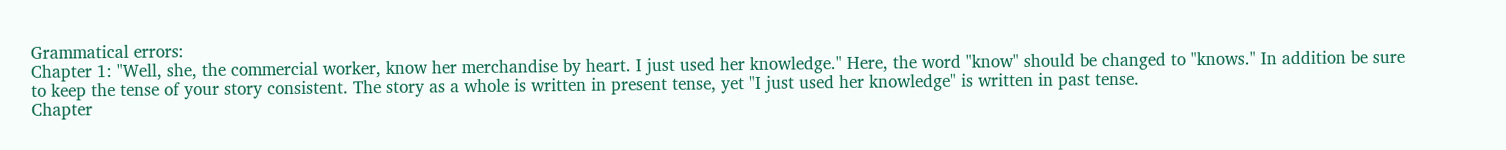Grammatical errors:
Chapter 1: "Well, she, the commercial worker, know her merchandise by heart. I just used her knowledge." Here, the word "know" should be changed to "knows." In addition be sure to keep the tense of your story consistent. The story as a whole is written in present tense, yet "I just used her knowledge" is written in past tense.
Chapter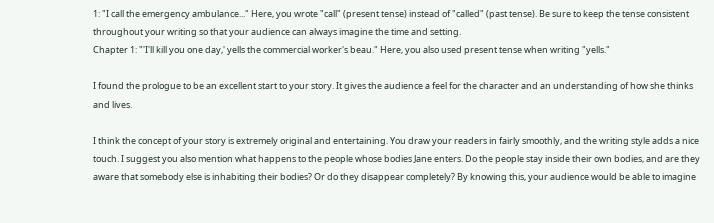1: "I call the emergency ambulance..." Here, you wrote "call" (present tense) instead of "called" (past tense). Be sure to keep the tense consistent throughout your writing so that your audience can always imagine the time and setting.
Chapter 1: "'I'll kill you one day,' yells the commercial worker's beau." Here, you also used present tense when writing "yells."

I found the prologue to be an excellent start to your story. It gives the audience a feel for the character and an understanding of how she thinks and lives.

I think the concept of your story is extremely original and entertaining. You draw your readers in fairly smoothly, and the writing style adds a nice touch. I suggest you also mention what happens to the people whose bodies Jane enters. Do the people stay inside their own bodies, and are they aware that somebody else is inhabiting their bodies? Or do they disappear completely? By knowing this, your audience would be able to imagine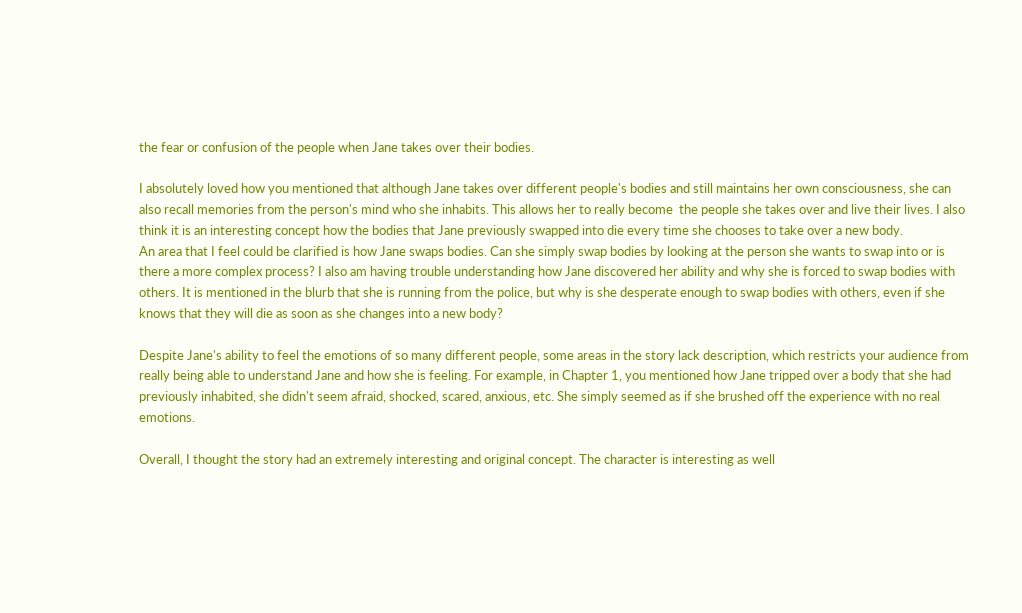the fear or confusion of the people when Jane takes over their bodies.

I absolutely loved how you mentioned that although Jane takes over different people's bodies and still maintains her own consciousness, she can also recall memories from the person's mind who she inhabits. This allows her to really become  the people she takes over and live their lives. I also think it is an interesting concept how the bodies that Jane previously swapped into die every time she chooses to take over a new body.
An area that I feel could be clarified is how Jane swaps bodies. Can she simply swap bodies by looking at the person she wants to swap into or is there a more complex process? I also am having trouble understanding how Jane discovered her ability and why she is forced to swap bodies with others. It is mentioned in the blurb that she is running from the police, but why is she desperate enough to swap bodies with others, even if she knows that they will die as soon as she changes into a new body?

Despite Jane's ability to feel the emotions of so many different people, some areas in the story lack description, which restricts your audience from really being able to understand Jane and how she is feeling. For example, in Chapter 1, you mentioned how Jane tripped over a body that she had previously inhabited, she didn't seem afraid, shocked, scared, anxious, etc. She simply seemed as if she brushed off the experience with no real emotions.

Overall, I thought the story had an extremely interesting and original concept. The character is interesting as well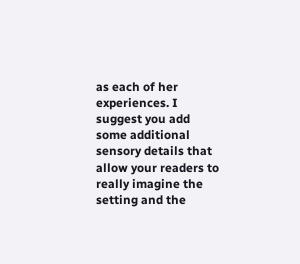as each of her experiences. I suggest you add some additional sensory details that allow your readers to really imagine the setting and the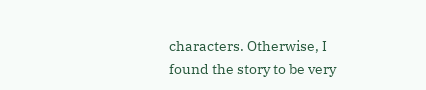characters. Otherwise, I found the story to be very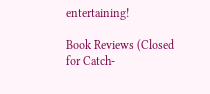entertaining!

Book Reviews (Closed for Catch-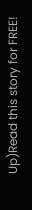Up)Read this story for FREE!